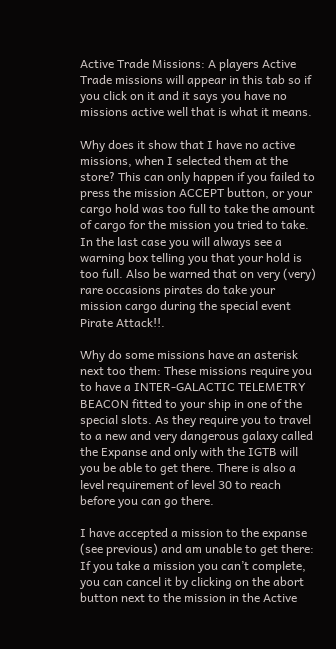Active Trade Missions: A players Active Trade missions will appear in this tab so if you click on it and it says you have no missions active well that is what it means.

Why does it show that I have no active missions, when I selected them at the store? This can only happen if you failed to press the mission ACCEPT button, or your cargo hold was too full to take the amount of cargo for the mission you tried to take. In the last case you will always see a warning box telling you that your hold is too full. Also be warned that on very (very) rare occasions pirates do take your mission cargo during the special event Pirate Attack!!.

Why do some missions have an asterisk next too them: These missions require you to have a INTER-GALACTIC TELEMETRY BEACON fitted to your ship in one of the special slots. As they require you to travel to a new and very dangerous galaxy called the Expanse and only with the IGTB will you be able to get there. There is also a level requirement of level 30 to reach before you can go there.

I have accepted a mission to the expanse (see previous) and am unable to get there: If you take a mission you can’t complete, you can cancel it by clicking on the abort button next to the mission in the Active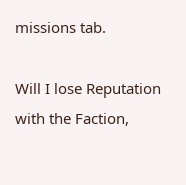missions tab.

Will I lose Reputation with the Faction,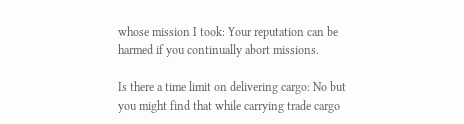whose mission I took: Your reputation can be harmed if you continually abort missions.

Is there a time limit on delivering cargo: No but you might find that while carrying trade cargo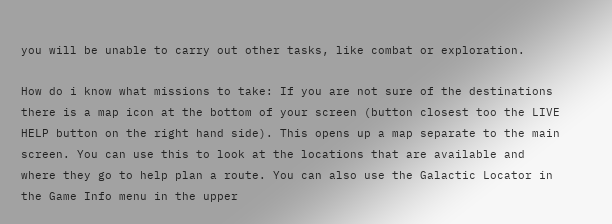you will be unable to carry out other tasks, like combat or exploration.

How do i know what missions to take: If you are not sure of the destinations there is a map icon at the bottom of your screen (button closest too the LIVE HELP button on the right hand side). This opens up a map separate to the main screen. You can use this to look at the locations that are available and where they go to help plan a route. You can also use the Galactic Locator in the Game Info menu in the upper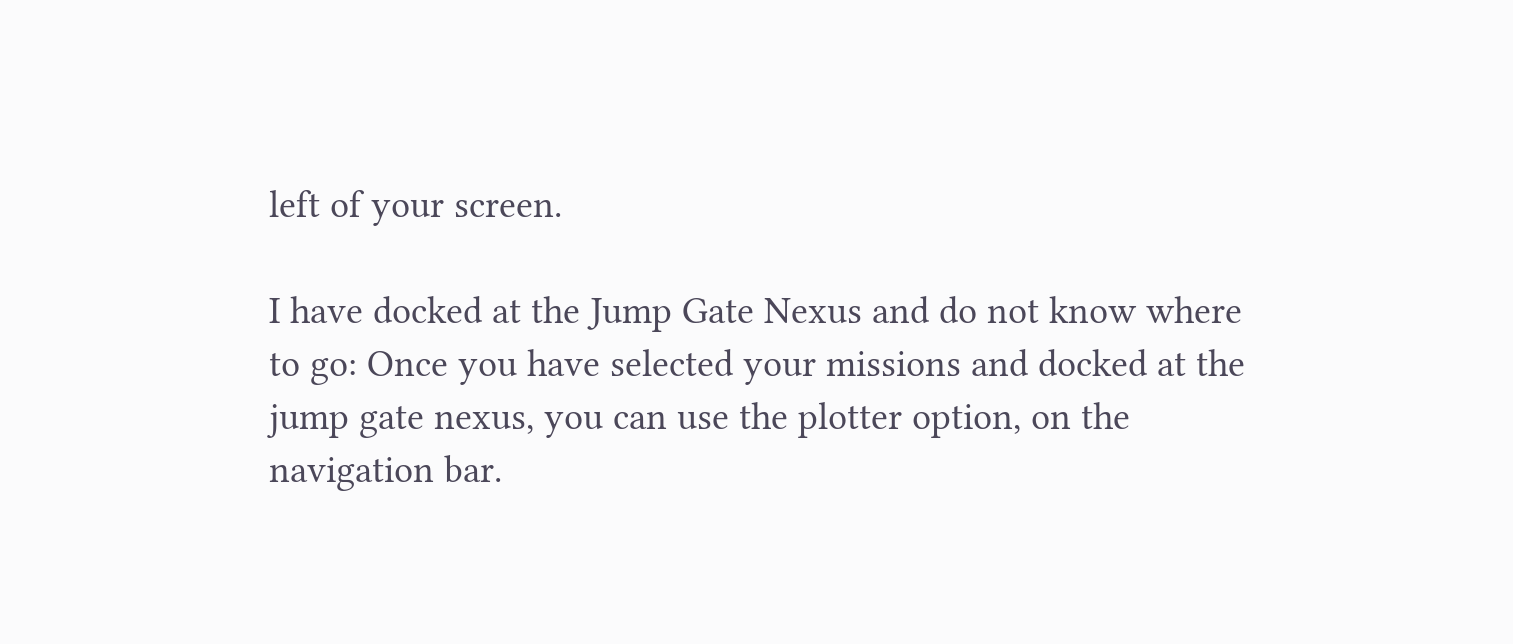left of your screen.

I have docked at the Jump Gate Nexus and do not know where to go: Once you have selected your missions and docked at the jump gate nexus, you can use the plotter option, on the navigation bar.